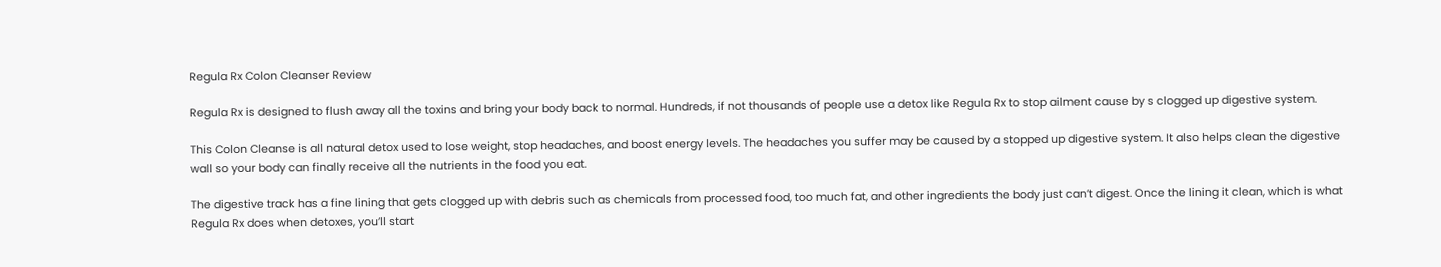Regula Rx Colon Cleanser Review

Regula Rx is designed to flush away all the toxins and bring your body back to normal. Hundreds, if not thousands of people use a detox like Regula Rx to stop ailment cause by s clogged up digestive system.

This Colon Cleanse is all natural detox used to lose weight, stop headaches, and boost energy levels. The headaches you suffer may be caused by a stopped up digestive system. It also helps clean the digestive wall so your body can finally receive all the nutrients in the food you eat.

The digestive track has a fine lining that gets clogged up with debris such as chemicals from processed food, too much fat, and other ingredients the body just can’t digest. Once the lining it clean, which is what Regula Rx does when detoxes, you’ll start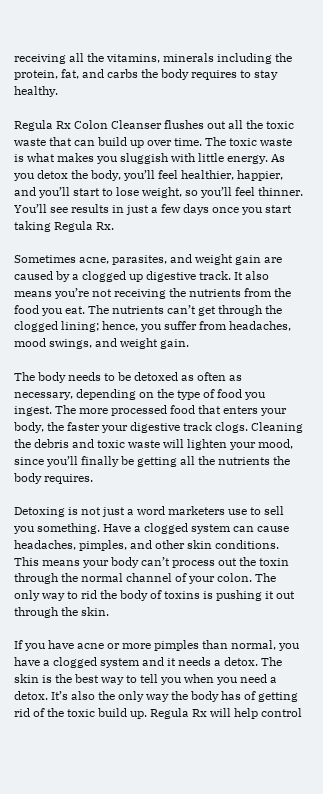receiving all the vitamins, minerals including the protein, fat, and carbs the body requires to stay healthy.

Regula Rx Colon Cleanser flushes out all the toxic waste that can build up over time. The toxic waste is what makes you sluggish with little energy. As you detox the body, you’ll feel healthier, happier, and you’ll start to lose weight, so you’ll feel thinner. You’ll see results in just a few days once you start taking Regula Rx.

Sometimes acne, parasites, and weight gain are caused by a clogged up digestive track. It also means you’re not receiving the nutrients from the food you eat. The nutrients can’t get through the clogged lining; hence, you suffer from headaches, mood swings, and weight gain.

The body needs to be detoxed as often as necessary, depending on the type of food you ingest. The more processed food that enters your body, the faster your digestive track clogs. Cleaning the debris and toxic waste will lighten your mood, since you’ll finally be getting all the nutrients the body requires.

Detoxing is not just a word marketers use to sell you something. Have a clogged system can cause headaches, pimples, and other skin conditions. This means your body can’t process out the toxin through the normal channel of your colon. The only way to rid the body of toxins is pushing it out through the skin.

If you have acne or more pimples than normal, you have a clogged system and it needs a detox. The skin is the best way to tell you when you need a detox. It’s also the only way the body has of getting rid of the toxic build up. Regula Rx will help control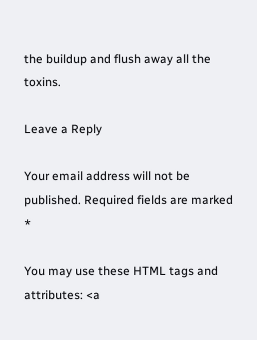the buildup and flush away all the toxins.

Leave a Reply

Your email address will not be published. Required fields are marked *

You may use these HTML tags and attributes: <a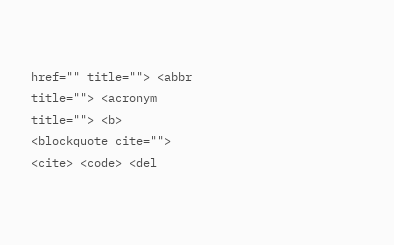href="" title=""> <abbr title=""> <acronym title=""> <b> <blockquote cite=""> <cite> <code> <del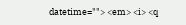datetime=""> <em> <i> <q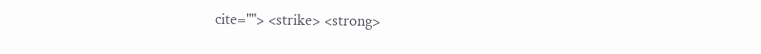cite=""> <strike> <strong>